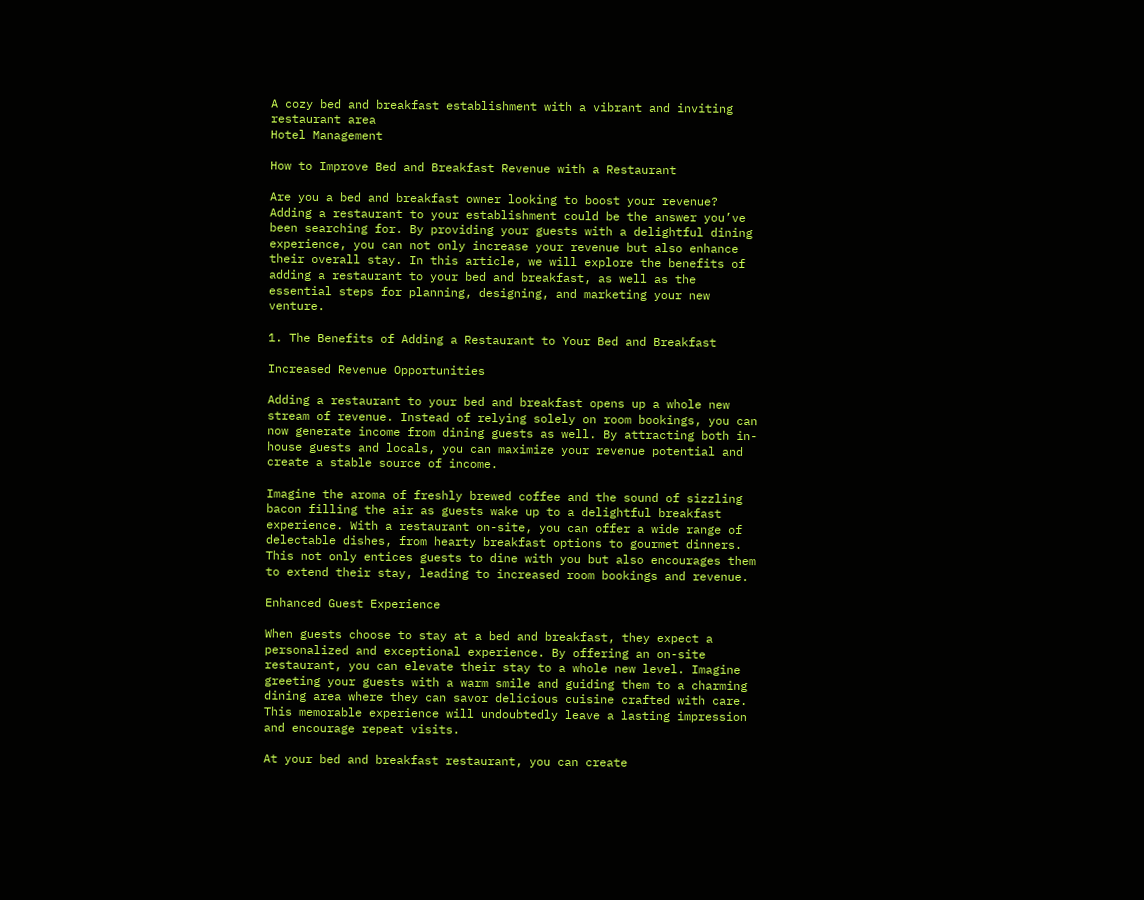A cozy bed and breakfast establishment with a vibrant and inviting restaurant area
Hotel Management

How to Improve Bed and Breakfast Revenue with a Restaurant

Are you a bed and breakfast owner looking to boost your revenue? Adding a restaurant to your establishment could be the answer you’ve been searching for. By providing your guests with a delightful dining experience, you can not only increase your revenue but also enhance their overall stay. In this article, we will explore the benefits of adding a restaurant to your bed and breakfast, as well as the essential steps for planning, designing, and marketing your new venture.

1. The Benefits of Adding a Restaurant to Your Bed and Breakfast

Increased Revenue Opportunities

Adding a restaurant to your bed and breakfast opens up a whole new stream of revenue. Instead of relying solely on room bookings, you can now generate income from dining guests as well. By attracting both in-house guests and locals, you can maximize your revenue potential and create a stable source of income.

Imagine the aroma of freshly brewed coffee and the sound of sizzling bacon filling the air as guests wake up to a delightful breakfast experience. With a restaurant on-site, you can offer a wide range of delectable dishes, from hearty breakfast options to gourmet dinners. This not only entices guests to dine with you but also encourages them to extend their stay, leading to increased room bookings and revenue.

Enhanced Guest Experience

When guests choose to stay at a bed and breakfast, they expect a personalized and exceptional experience. By offering an on-site restaurant, you can elevate their stay to a whole new level. Imagine greeting your guests with a warm smile and guiding them to a charming dining area where they can savor delicious cuisine crafted with care. This memorable experience will undoubtedly leave a lasting impression and encourage repeat visits.

At your bed and breakfast restaurant, you can create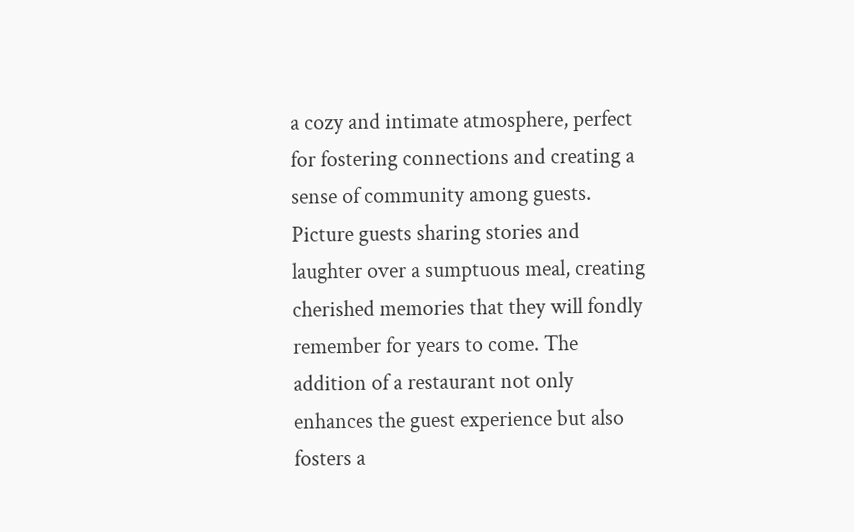a cozy and intimate atmosphere, perfect for fostering connections and creating a sense of community among guests. Picture guests sharing stories and laughter over a sumptuous meal, creating cherished memories that they will fondly remember for years to come. The addition of a restaurant not only enhances the guest experience but also fosters a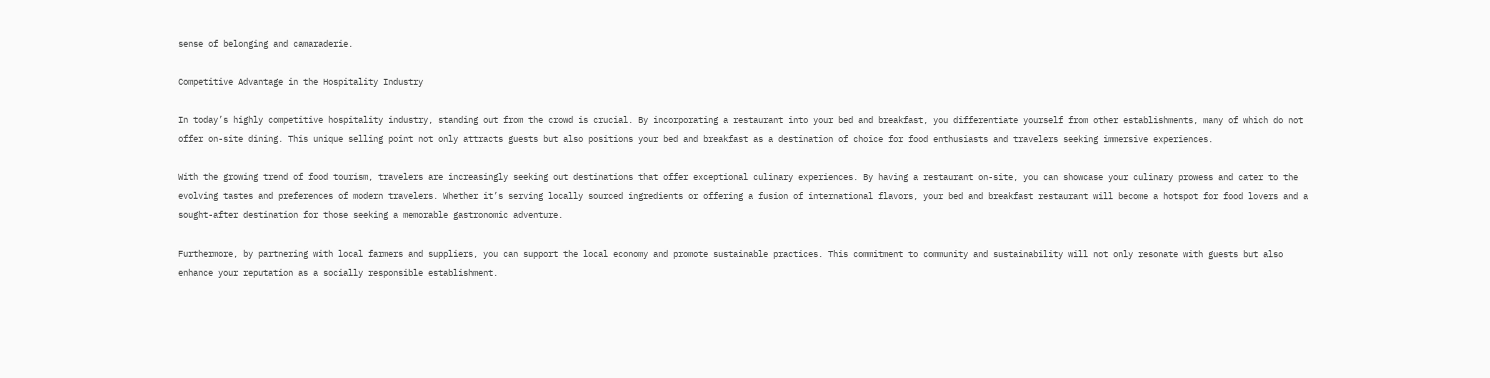sense of belonging and camaraderie.

Competitive Advantage in the Hospitality Industry

In today’s highly competitive hospitality industry, standing out from the crowd is crucial. By incorporating a restaurant into your bed and breakfast, you differentiate yourself from other establishments, many of which do not offer on-site dining. This unique selling point not only attracts guests but also positions your bed and breakfast as a destination of choice for food enthusiasts and travelers seeking immersive experiences.

With the growing trend of food tourism, travelers are increasingly seeking out destinations that offer exceptional culinary experiences. By having a restaurant on-site, you can showcase your culinary prowess and cater to the evolving tastes and preferences of modern travelers. Whether it’s serving locally sourced ingredients or offering a fusion of international flavors, your bed and breakfast restaurant will become a hotspot for food lovers and a sought-after destination for those seeking a memorable gastronomic adventure.

Furthermore, by partnering with local farmers and suppliers, you can support the local economy and promote sustainable practices. This commitment to community and sustainability will not only resonate with guests but also enhance your reputation as a socially responsible establishment.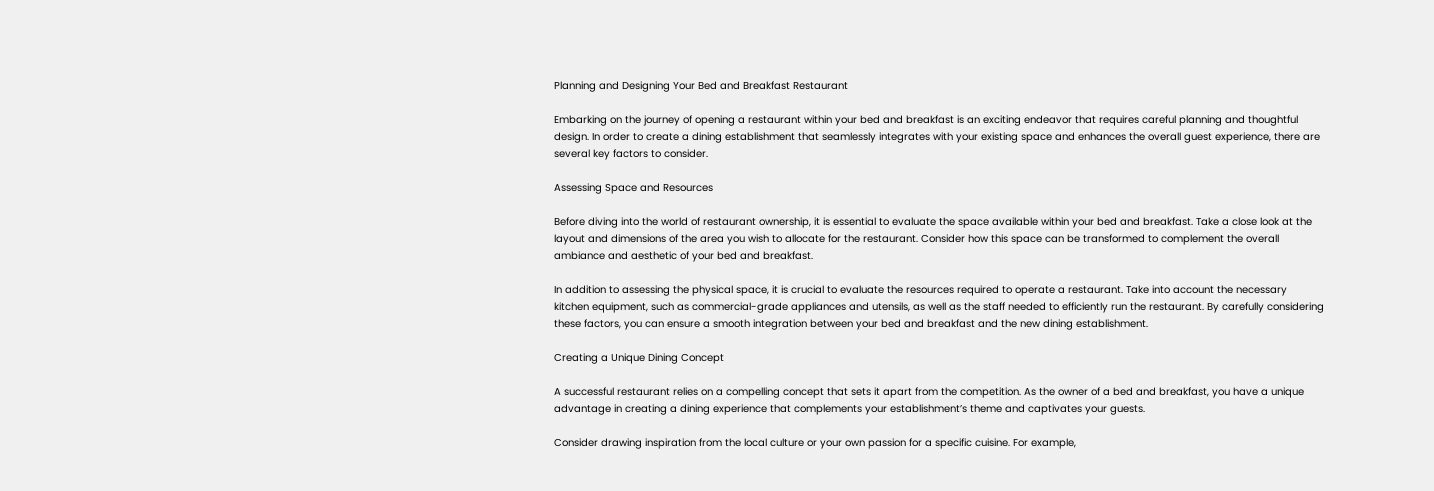Planning and Designing Your Bed and Breakfast Restaurant

Embarking on the journey of opening a restaurant within your bed and breakfast is an exciting endeavor that requires careful planning and thoughtful design. In order to create a dining establishment that seamlessly integrates with your existing space and enhances the overall guest experience, there are several key factors to consider.

Assessing Space and Resources

Before diving into the world of restaurant ownership, it is essential to evaluate the space available within your bed and breakfast. Take a close look at the layout and dimensions of the area you wish to allocate for the restaurant. Consider how this space can be transformed to complement the overall ambiance and aesthetic of your bed and breakfast.

In addition to assessing the physical space, it is crucial to evaluate the resources required to operate a restaurant. Take into account the necessary kitchen equipment, such as commercial-grade appliances and utensils, as well as the staff needed to efficiently run the restaurant. By carefully considering these factors, you can ensure a smooth integration between your bed and breakfast and the new dining establishment.

Creating a Unique Dining Concept

A successful restaurant relies on a compelling concept that sets it apart from the competition. As the owner of a bed and breakfast, you have a unique advantage in creating a dining experience that complements your establishment’s theme and captivates your guests.

Consider drawing inspiration from the local culture or your own passion for a specific cuisine. For example,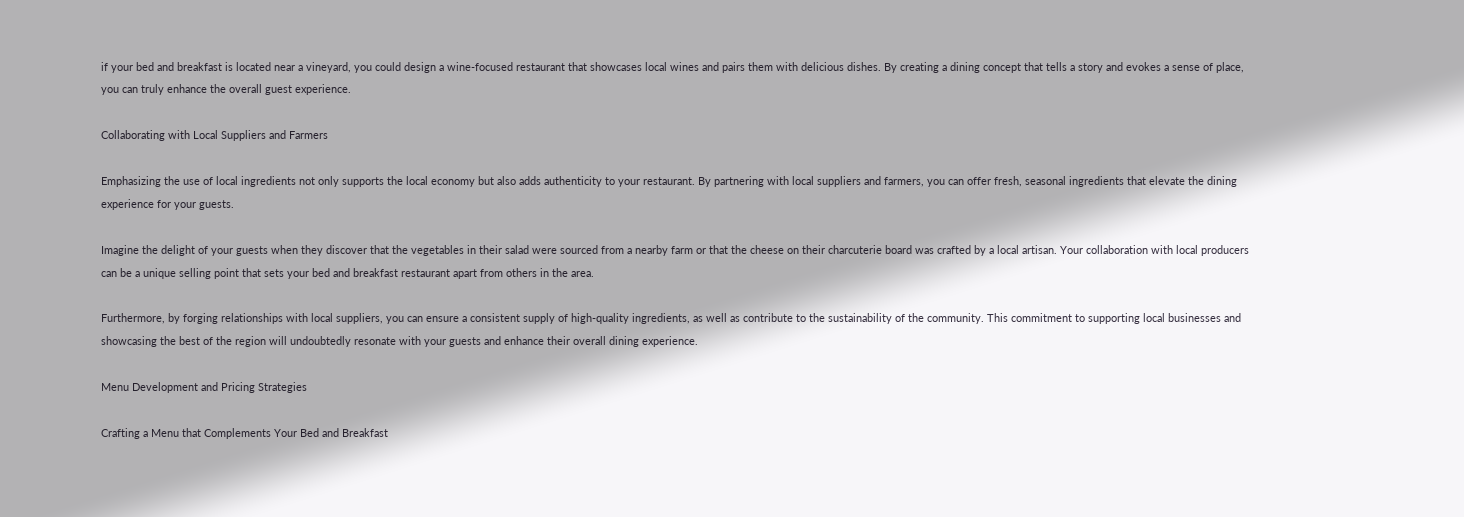if your bed and breakfast is located near a vineyard, you could design a wine-focused restaurant that showcases local wines and pairs them with delicious dishes. By creating a dining concept that tells a story and evokes a sense of place, you can truly enhance the overall guest experience.

Collaborating with Local Suppliers and Farmers

Emphasizing the use of local ingredients not only supports the local economy but also adds authenticity to your restaurant. By partnering with local suppliers and farmers, you can offer fresh, seasonal ingredients that elevate the dining experience for your guests.

Imagine the delight of your guests when they discover that the vegetables in their salad were sourced from a nearby farm or that the cheese on their charcuterie board was crafted by a local artisan. Your collaboration with local producers can be a unique selling point that sets your bed and breakfast restaurant apart from others in the area.

Furthermore, by forging relationships with local suppliers, you can ensure a consistent supply of high-quality ingredients, as well as contribute to the sustainability of the community. This commitment to supporting local businesses and showcasing the best of the region will undoubtedly resonate with your guests and enhance their overall dining experience.

Menu Development and Pricing Strategies

Crafting a Menu that Complements Your Bed and Breakfast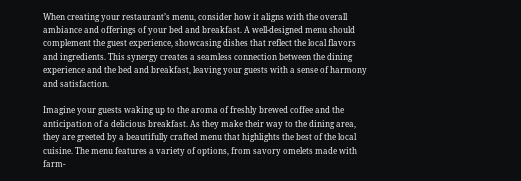When creating your restaurant’s menu, consider how it aligns with the overall ambiance and offerings of your bed and breakfast. A well-designed menu should complement the guest experience, showcasing dishes that reflect the local flavors and ingredients. This synergy creates a seamless connection between the dining experience and the bed and breakfast, leaving your guests with a sense of harmony and satisfaction.

Imagine your guests waking up to the aroma of freshly brewed coffee and the anticipation of a delicious breakfast. As they make their way to the dining area, they are greeted by a beautifully crafted menu that highlights the best of the local cuisine. The menu features a variety of options, from savory omelets made with farm-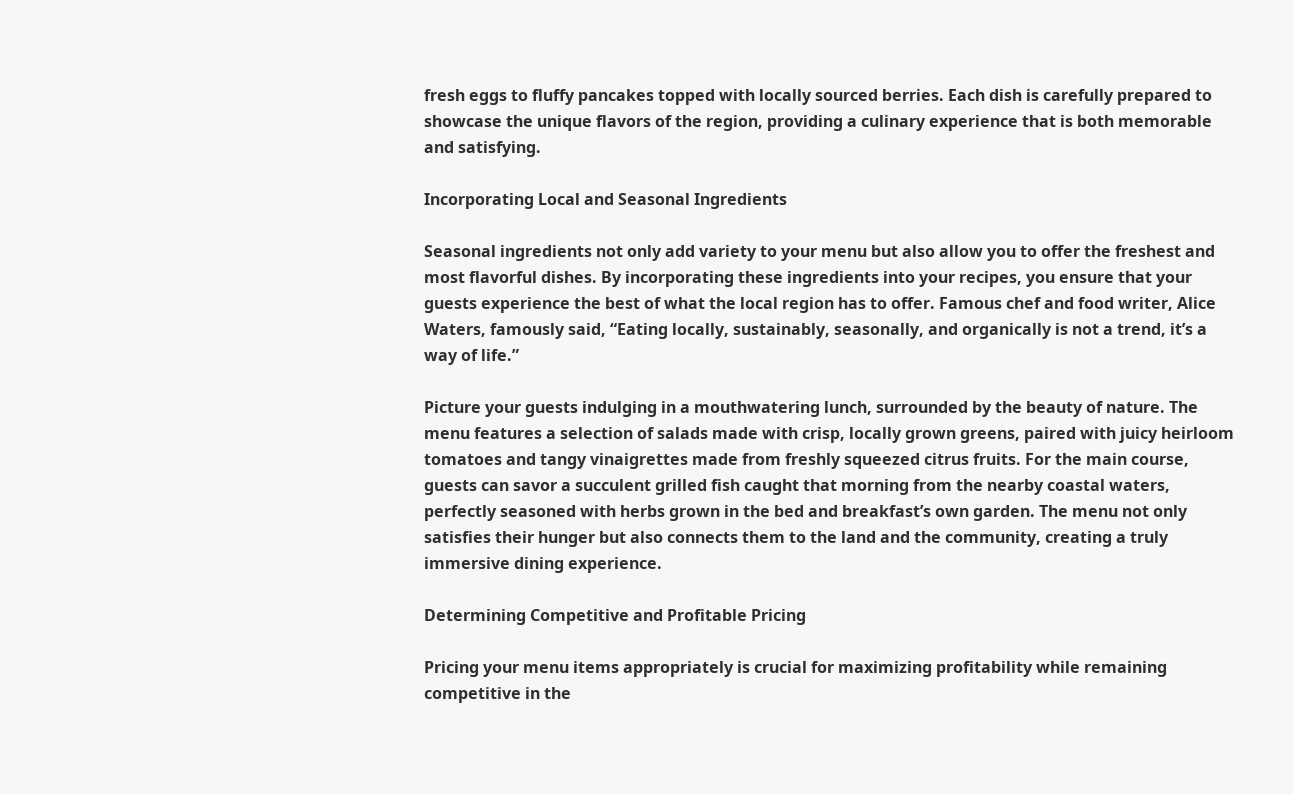fresh eggs to fluffy pancakes topped with locally sourced berries. Each dish is carefully prepared to showcase the unique flavors of the region, providing a culinary experience that is both memorable and satisfying.

Incorporating Local and Seasonal Ingredients

Seasonal ingredients not only add variety to your menu but also allow you to offer the freshest and most flavorful dishes. By incorporating these ingredients into your recipes, you ensure that your guests experience the best of what the local region has to offer. Famous chef and food writer, Alice Waters, famously said, “Eating locally, sustainably, seasonally, and organically is not a trend, it’s a way of life.”

Picture your guests indulging in a mouthwatering lunch, surrounded by the beauty of nature. The menu features a selection of salads made with crisp, locally grown greens, paired with juicy heirloom tomatoes and tangy vinaigrettes made from freshly squeezed citrus fruits. For the main course, guests can savor a succulent grilled fish caught that morning from the nearby coastal waters, perfectly seasoned with herbs grown in the bed and breakfast’s own garden. The menu not only satisfies their hunger but also connects them to the land and the community, creating a truly immersive dining experience.

Determining Competitive and Profitable Pricing

Pricing your menu items appropriately is crucial for maximizing profitability while remaining competitive in the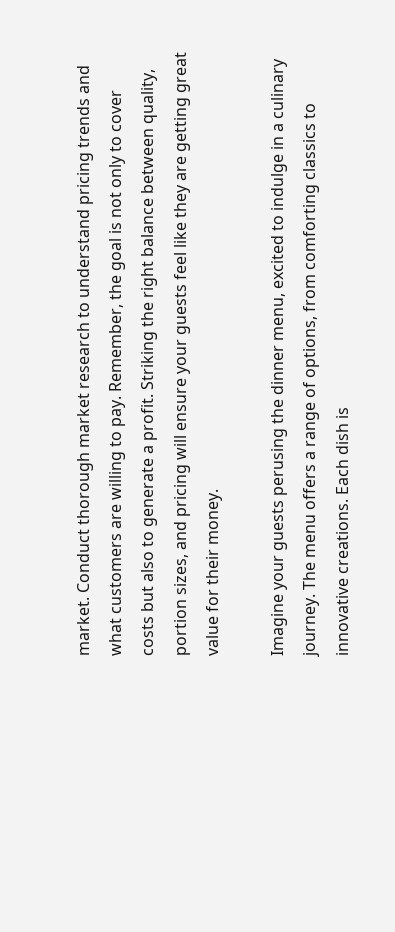market. Conduct thorough market research to understand pricing trends and what customers are willing to pay. Remember, the goal is not only to cover costs but also to generate a profit. Striking the right balance between quality, portion sizes, and pricing will ensure your guests feel like they are getting great value for their money.

Imagine your guests perusing the dinner menu, excited to indulge in a culinary journey. The menu offers a range of options, from comforting classics to innovative creations. Each dish is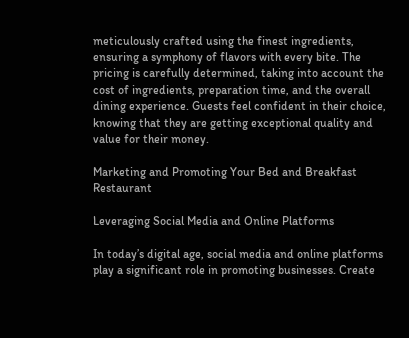meticulously crafted using the finest ingredients, ensuring a symphony of flavors with every bite. The pricing is carefully determined, taking into account the cost of ingredients, preparation time, and the overall dining experience. Guests feel confident in their choice, knowing that they are getting exceptional quality and value for their money.

Marketing and Promoting Your Bed and Breakfast Restaurant

Leveraging Social Media and Online Platforms

In today’s digital age, social media and online platforms play a significant role in promoting businesses. Create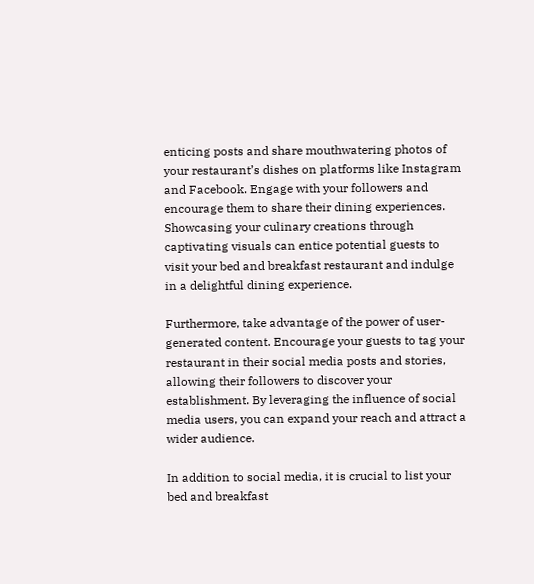enticing posts and share mouthwatering photos of your restaurant’s dishes on platforms like Instagram and Facebook. Engage with your followers and encourage them to share their dining experiences. Showcasing your culinary creations through captivating visuals can entice potential guests to visit your bed and breakfast restaurant and indulge in a delightful dining experience.

Furthermore, take advantage of the power of user-generated content. Encourage your guests to tag your restaurant in their social media posts and stories, allowing their followers to discover your establishment. By leveraging the influence of social media users, you can expand your reach and attract a wider audience.

In addition to social media, it is crucial to list your bed and breakfast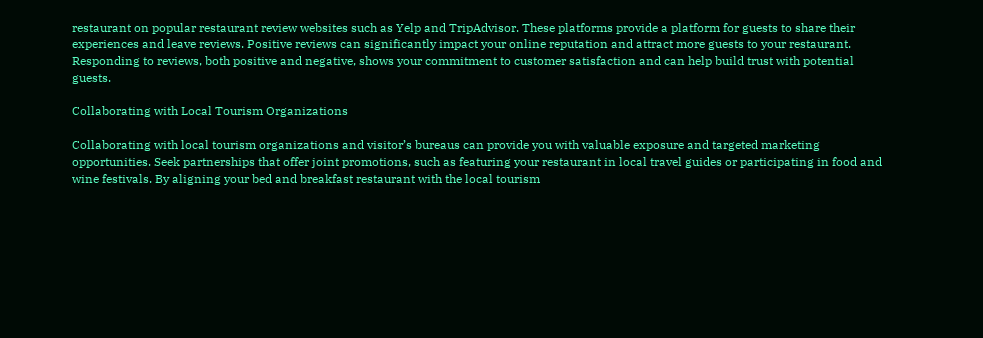restaurant on popular restaurant review websites such as Yelp and TripAdvisor. These platforms provide a platform for guests to share their experiences and leave reviews. Positive reviews can significantly impact your online reputation and attract more guests to your restaurant. Responding to reviews, both positive and negative, shows your commitment to customer satisfaction and can help build trust with potential guests.

Collaborating with Local Tourism Organizations

Collaborating with local tourism organizations and visitor’s bureaus can provide you with valuable exposure and targeted marketing opportunities. Seek partnerships that offer joint promotions, such as featuring your restaurant in local travel guides or participating in food and wine festivals. By aligning your bed and breakfast restaurant with the local tourism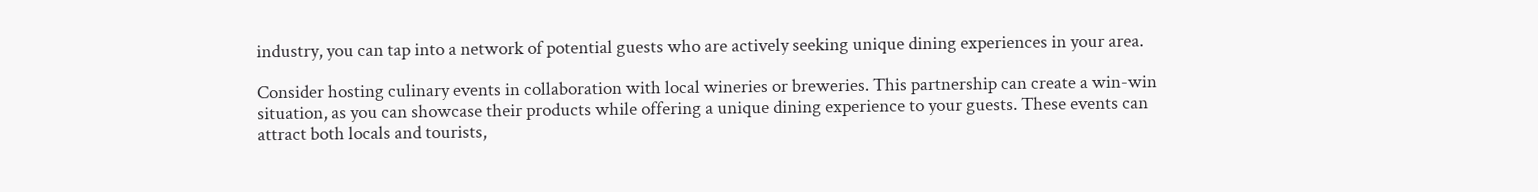industry, you can tap into a network of potential guests who are actively seeking unique dining experiences in your area.

Consider hosting culinary events in collaboration with local wineries or breweries. This partnership can create a win-win situation, as you can showcase their products while offering a unique dining experience to your guests. These events can attract both locals and tourists,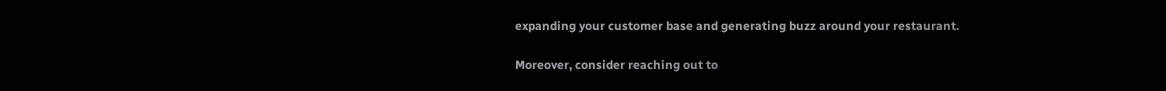expanding your customer base and generating buzz around your restaurant.

Moreover, consider reaching out to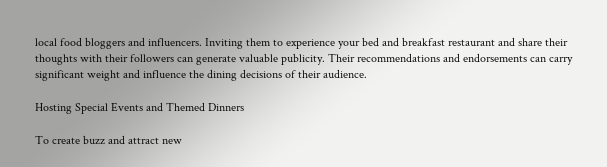local food bloggers and influencers. Inviting them to experience your bed and breakfast restaurant and share their thoughts with their followers can generate valuable publicity. Their recommendations and endorsements can carry significant weight and influence the dining decisions of their audience.

Hosting Special Events and Themed Dinners

To create buzz and attract new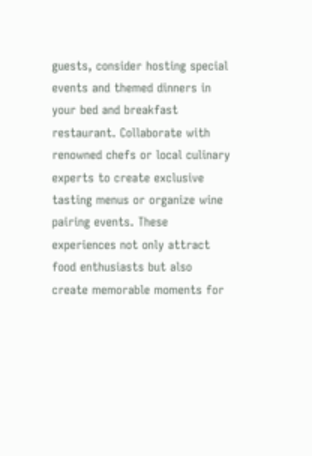guests, consider hosting special events and themed dinners in your bed and breakfast restaurant. Collaborate with renowned chefs or local culinary experts to create exclusive tasting menus or organize wine pairing events. These experiences not only attract food enthusiasts but also create memorable moments for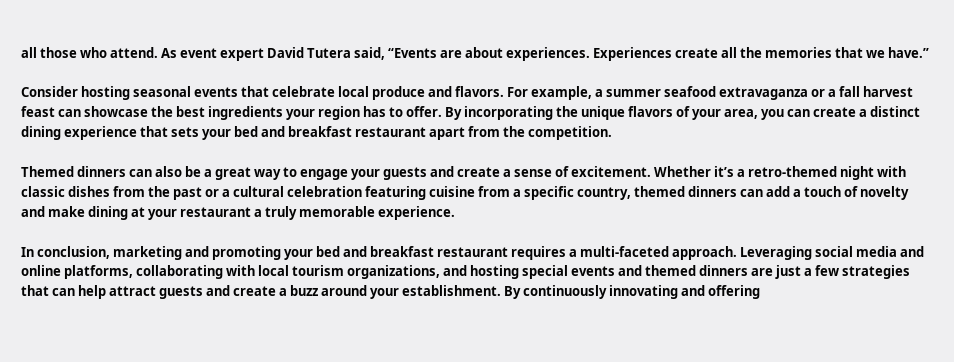all those who attend. As event expert David Tutera said, “Events are about experiences. Experiences create all the memories that we have.”

Consider hosting seasonal events that celebrate local produce and flavors. For example, a summer seafood extravaganza or a fall harvest feast can showcase the best ingredients your region has to offer. By incorporating the unique flavors of your area, you can create a distinct dining experience that sets your bed and breakfast restaurant apart from the competition.

Themed dinners can also be a great way to engage your guests and create a sense of excitement. Whether it’s a retro-themed night with classic dishes from the past or a cultural celebration featuring cuisine from a specific country, themed dinners can add a touch of novelty and make dining at your restaurant a truly memorable experience.

In conclusion, marketing and promoting your bed and breakfast restaurant requires a multi-faceted approach. Leveraging social media and online platforms, collaborating with local tourism organizations, and hosting special events and themed dinners are just a few strategies that can help attract guests and create a buzz around your establishment. By continuously innovating and offering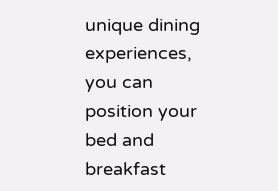unique dining experiences, you can position your bed and breakfast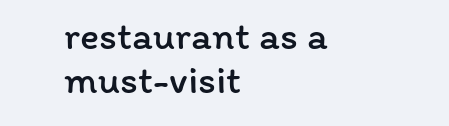restaurant as a must-visit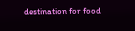destination for food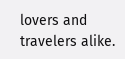lovers and travelers alike.